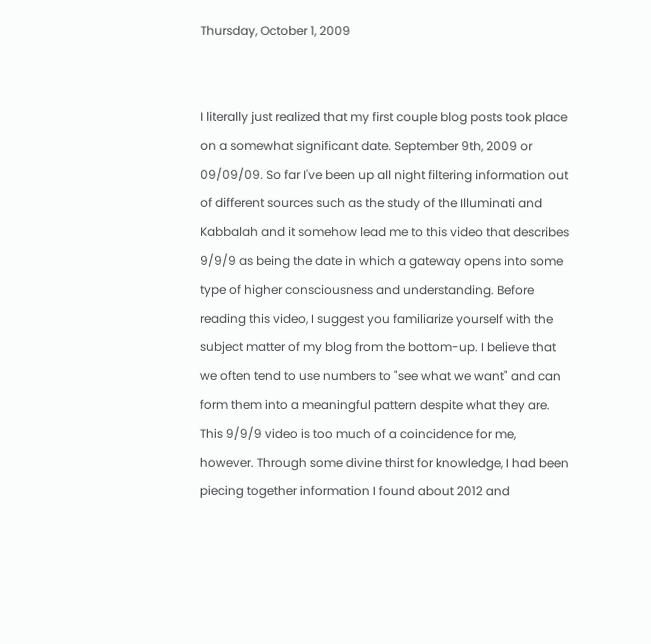Thursday, October 1, 2009


I literally just realized that my first couple blog posts took place on a somewhat significant date. September 9th, 2009 or 09/09/09. So far I've been up all night filtering information out of different sources such as the study of the Illuminati and Kabbalah and it somehow lead me to this video that describes 9/9/9 as being the date in which a gateway opens into some type of higher consciousness and understanding. Before reading this video, I suggest you familiarize yourself with the subject matter of my blog from the bottom-up. I believe that we often tend to use numbers to "see what we want" and can form them into a meaningful pattern despite what they are. This 9/9/9 video is too much of a coincidence for me, however. Through some divine thirst for knowledge, I had been piecing together information I found about 2012 and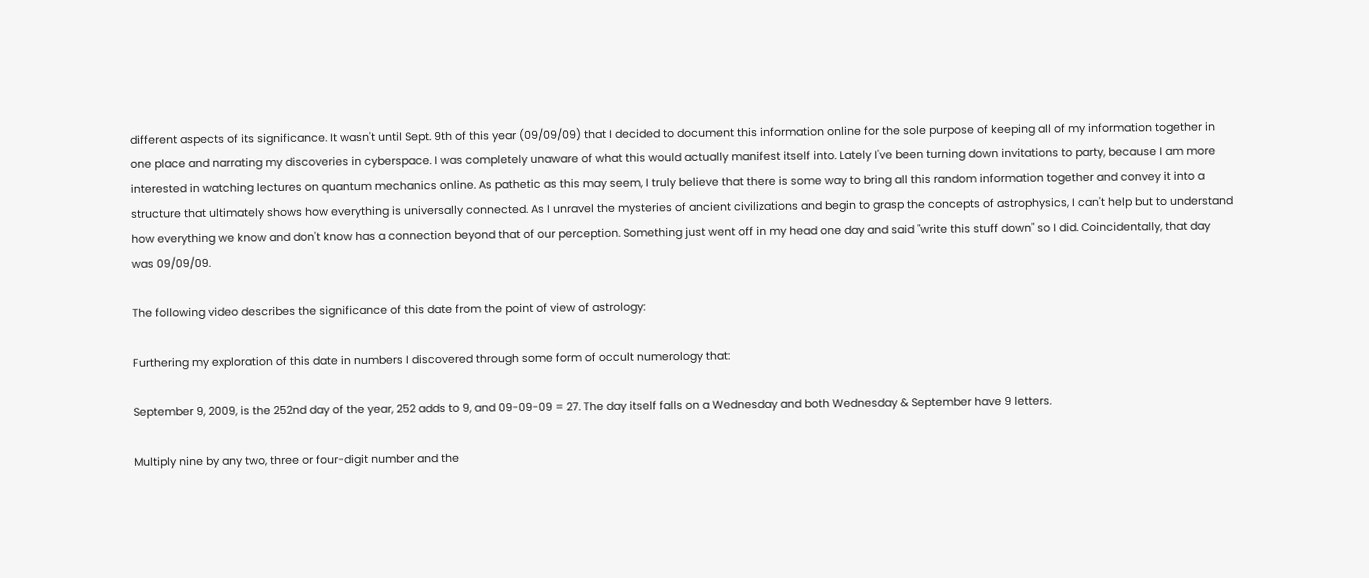different aspects of its significance. It wasn't until Sept. 9th of this year (09/09/09) that I decided to document this information online for the sole purpose of keeping all of my information together in one place and narrating my discoveries in cyberspace. I was completely unaware of what this would actually manifest itself into. Lately I've been turning down invitations to party, because I am more interested in watching lectures on quantum mechanics online. As pathetic as this may seem, I truly believe that there is some way to bring all this random information together and convey it into a structure that ultimately shows how everything is universally connected. As I unravel the mysteries of ancient civilizations and begin to grasp the concepts of astrophysics, I can't help but to understand how everything we know and don't know has a connection beyond that of our perception. Something just went off in my head one day and said "write this stuff down" so I did. Coincidentally, that day was 09/09/09.

The following video describes the significance of this date from the point of view of astrology:

Furthering my exploration of this date in numbers I discovered through some form of occult numerology that:

September 9, 2009, is the 252nd day of the year, 252 adds to 9, and 09-09-09 = 27. The day itself falls on a Wednesday and both Wednesday & September have 9 letters.

Multiply nine by any two, three or four-digit number and the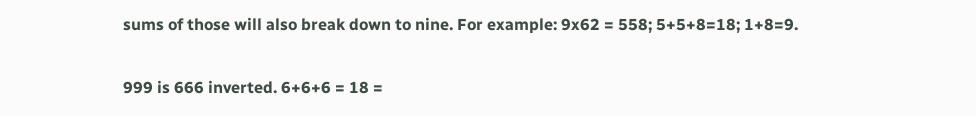sums of those will also break down to nine. For example: 9x62 = 558; 5+5+8=18; 1+8=9.

999 is 666 inverted. 6+6+6 = 18 =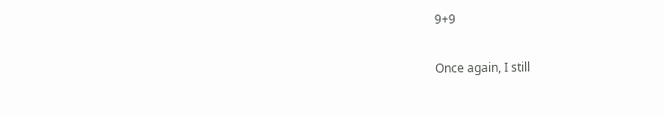9+9

Once again, I still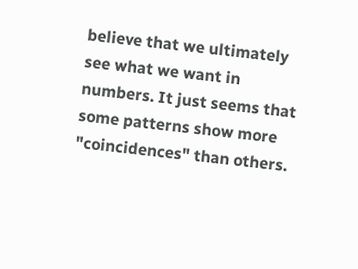believe that we ultimately see what we want in numbers. It just seems that some patterns show more "coincidences" than others.